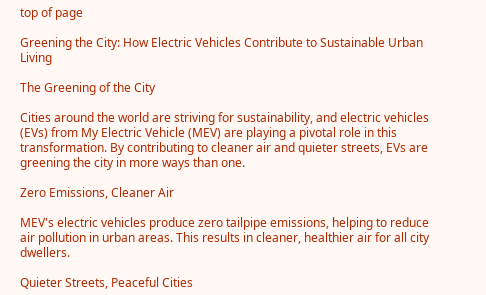top of page

Greening the City: How Electric Vehicles Contribute to Sustainable Urban Living

The Greening of the City

Cities around the world are striving for sustainability, and electric vehicles (EVs) from My Electric Vehicle (MEV) are playing a pivotal role in this transformation. By contributing to cleaner air and quieter streets, EVs are greening the city in more ways than one.

Zero Emissions, Cleaner Air

MEV's electric vehicles produce zero tailpipe emissions, helping to reduce air pollution in urban areas. This results in cleaner, healthier air for all city dwellers.

Quieter Streets, Peaceful Cities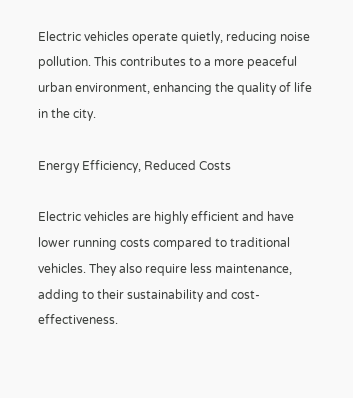Electric vehicles operate quietly, reducing noise pollution. This contributes to a more peaceful urban environment, enhancing the quality of life in the city.

Energy Efficiency, Reduced Costs

Electric vehicles are highly efficient and have lower running costs compared to traditional vehicles. They also require less maintenance, adding to their sustainability and cost-effectiveness.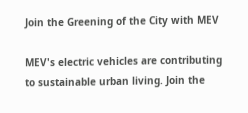Join the Greening of the City with MEV

MEV's electric vehicles are contributing to sustainable urban living. Join the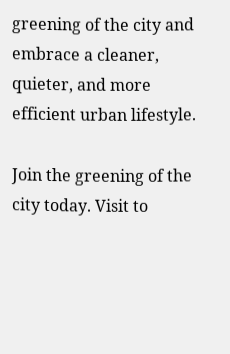greening of the city and embrace a cleaner, quieter, and more efficient urban lifestyle.

Join the greening of the city today. Visit to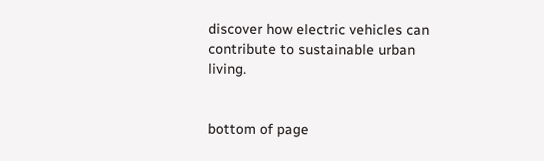discover how electric vehicles can contribute to sustainable urban living.


bottom of page